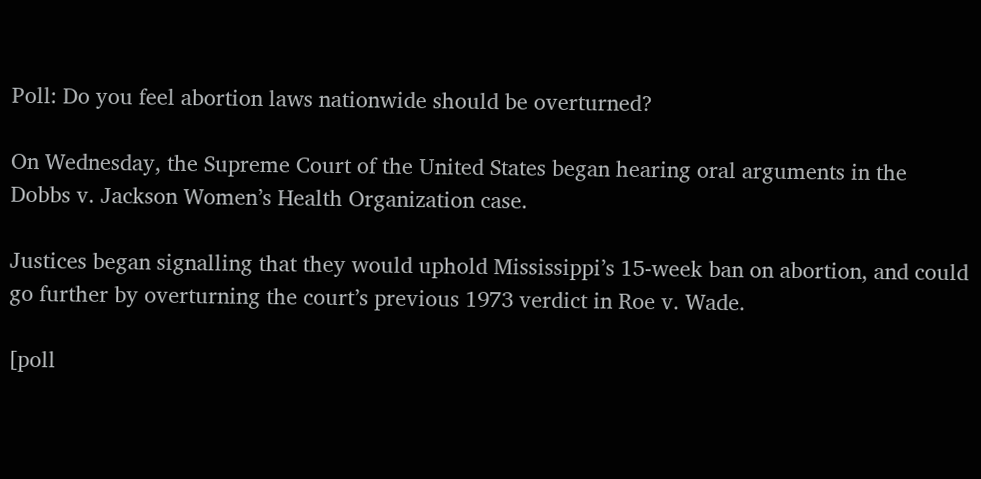Poll: Do you feel abortion laws nationwide should be overturned?

On Wednesday, the Supreme Court of the United States began hearing oral arguments in the Dobbs v. Jackson Women’s Health Organization case.

Justices began signalling that they would uphold Mississippi’s 15-week ban on abortion, and could go further by overturning the court’s previous 1973 verdict in Roe v. Wade.

[poll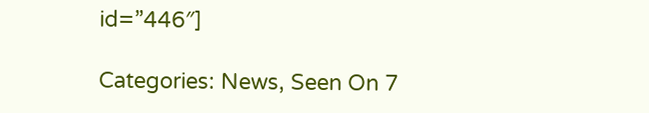id=”446″]

Categories: News, Seen On 7